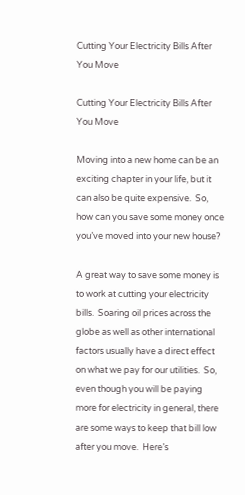Cutting Your Electricity Bills After You Move

Cutting Your Electricity Bills After You Move

Moving into a new home can be an exciting chapter in your life, but it can also be quite expensive.  So, how can you save some money once you’ve moved into your new house?

A great way to save some money is to work at cutting your electricity bills.  Soaring oil prices across the globe as well as other international factors usually have a direct effect on what we pay for our utilities.  So, even though you will be paying more for electricity in general, there are some ways to keep that bill low after you move.  Here’s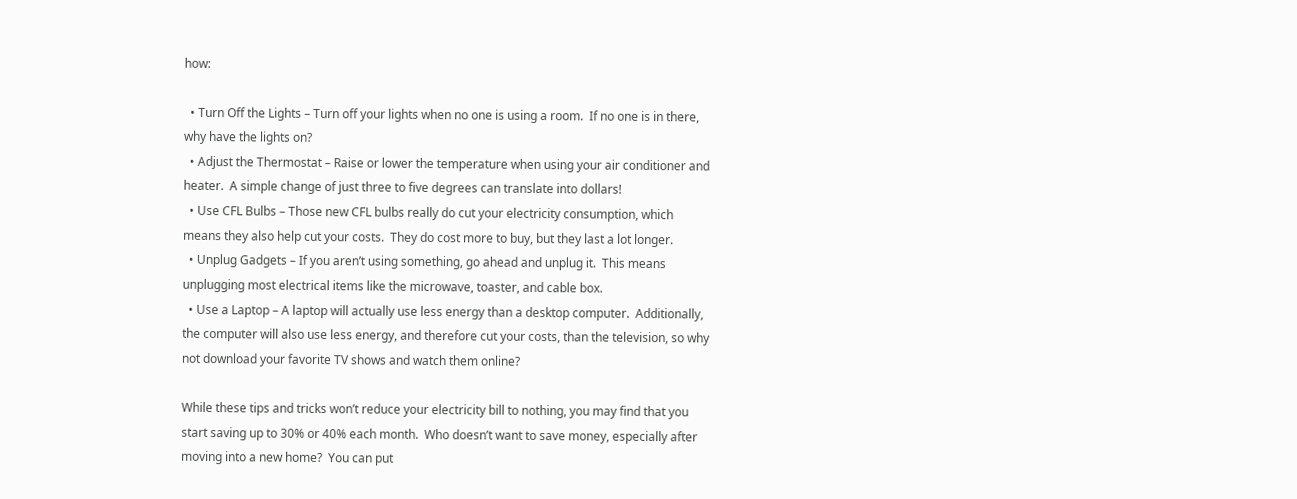how:

  • Turn Off the Lights – Turn off your lights when no one is using a room.  If no one is in there, why have the lights on?
  • Adjust the Thermostat – Raise or lower the temperature when using your air conditioner and heater.  A simple change of just three to five degrees can translate into dollars!
  • Use CFL Bulbs – Those new CFL bulbs really do cut your electricity consumption, which means they also help cut your costs.  They do cost more to buy, but they last a lot longer.
  • Unplug Gadgets – If you aren’t using something, go ahead and unplug it.  This means unplugging most electrical items like the microwave, toaster, and cable box.
  • Use a Laptop – A laptop will actually use less energy than a desktop computer.  Additionally, the computer will also use less energy, and therefore cut your costs, than the television, so why not download your favorite TV shows and watch them online?

While these tips and tricks won’t reduce your electricity bill to nothing, you may find that you start saving up to 30% or 40% each month.  Who doesn’t want to save money, especially after moving into a new home?  You can put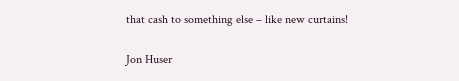that cash to something else – like new curtains!

Jon Huser